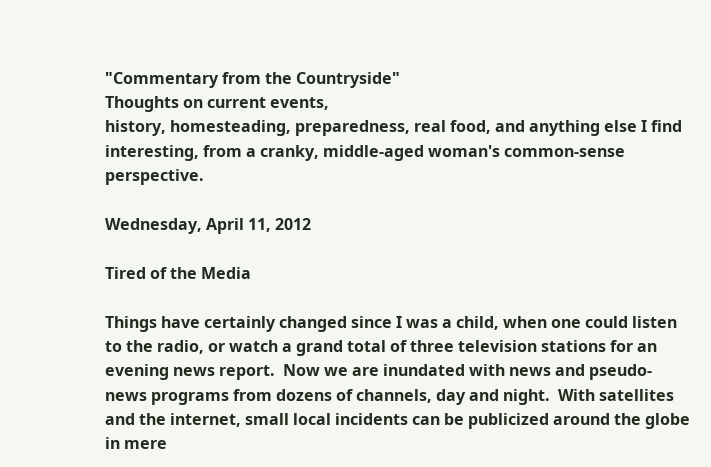"Commentary from the Countryside"
Thoughts on current events,
history, homesteading, preparedness, real food, and anything else I find interesting, from a cranky, middle-aged woman's common-sense perspective.

Wednesday, April 11, 2012

Tired of the Media

Things have certainly changed since I was a child, when one could listen to the radio, or watch a grand total of three television stations for an evening news report.  Now we are inundated with news and pseudo-news programs from dozens of channels, day and night.  With satellites and the internet, small local incidents can be publicized around the globe in mere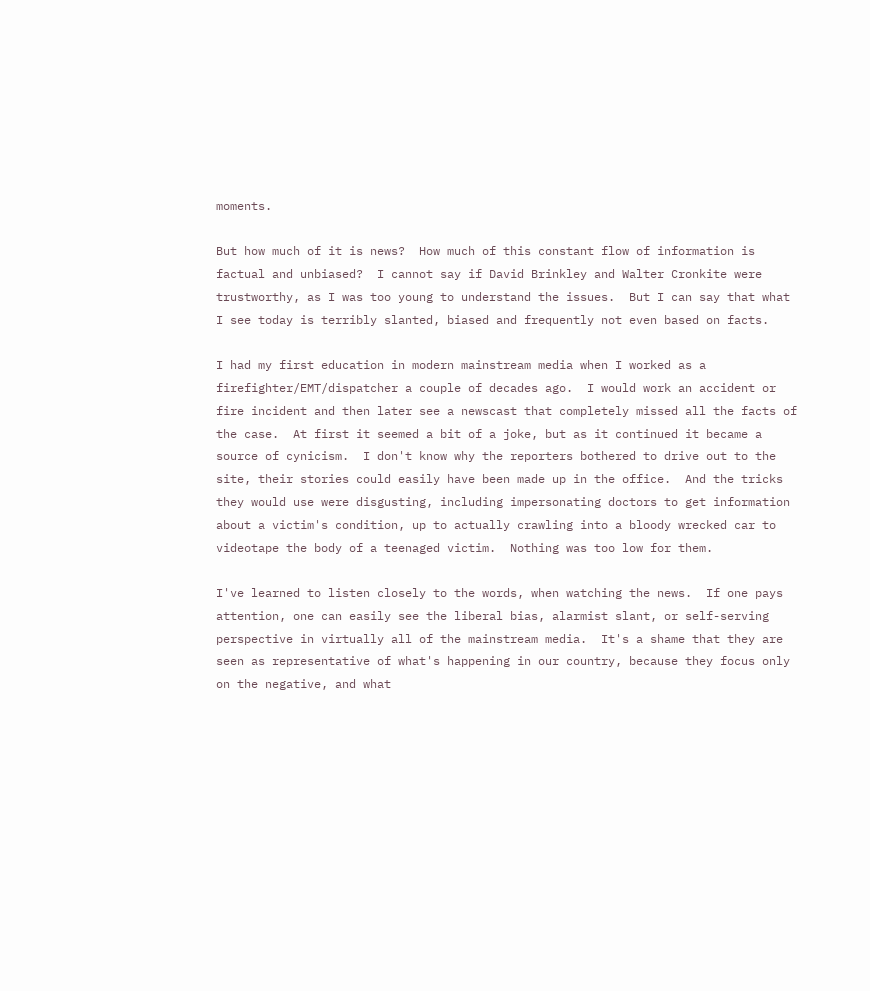moments.

But how much of it is news?  How much of this constant flow of information is factual and unbiased?  I cannot say if David Brinkley and Walter Cronkite were trustworthy, as I was too young to understand the issues.  But I can say that what I see today is terribly slanted, biased and frequently not even based on facts.

I had my first education in modern mainstream media when I worked as a firefighter/EMT/dispatcher a couple of decades ago.  I would work an accident or fire incident and then later see a newscast that completely missed all the facts of the case.  At first it seemed a bit of a joke, but as it continued it became a source of cynicism.  I don't know why the reporters bothered to drive out to the site, their stories could easily have been made up in the office.  And the tricks they would use were disgusting, including impersonating doctors to get information about a victim's condition, up to actually crawling into a bloody wrecked car to videotape the body of a teenaged victim.  Nothing was too low for them.

I've learned to listen closely to the words, when watching the news.  If one pays attention, one can easily see the liberal bias, alarmist slant, or self-serving perspective in virtually all of the mainstream media.  It's a shame that they are seen as representative of what's happening in our country, because they focus only on the negative, and what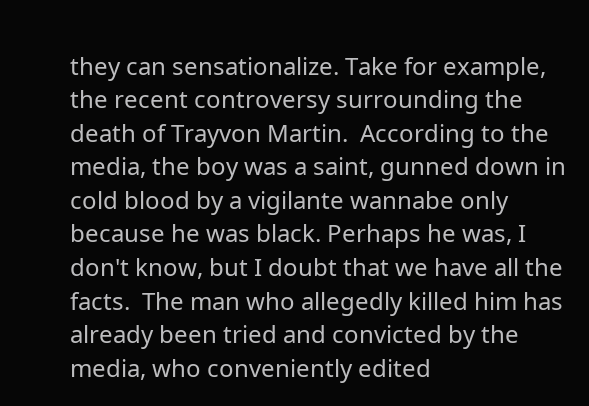they can sensationalize. Take for example, the recent controversy surrounding the death of Trayvon Martin.  According to the media, the boy was a saint, gunned down in cold blood by a vigilante wannabe only because he was black. Perhaps he was, I don't know, but I doubt that we have all the facts.  The man who allegedly killed him has already been tried and convicted by the media, who conveniently edited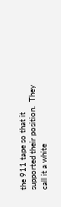the 911 tape so that it supported their position.  They call it a white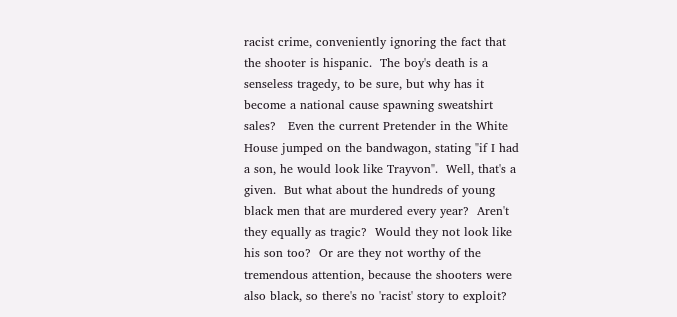racist crime, conveniently ignoring the fact that the shooter is hispanic.  The boy's death is a senseless tragedy, to be sure, but why has it become a national cause spawning sweatshirt sales?   Even the current Pretender in the White House jumped on the bandwagon, stating "if I had a son, he would look like Trayvon".  Well, that's a given.  But what about the hundreds of young black men that are murdered every year?  Aren't they equally as tragic?  Would they not look like his son too?  Or are they not worthy of the tremendous attention, because the shooters were also black, so there's no 'racist' story to exploit?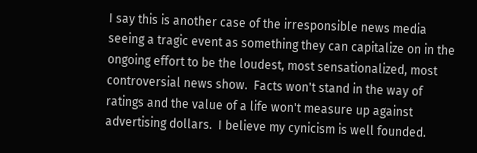I say this is another case of the irresponsible news media seeing a tragic event as something they can capitalize on in the ongoing effort to be the loudest, most sensationalized, most controversial news show.  Facts won't stand in the way of ratings and the value of a life won't measure up against advertising dollars.  I believe my cynicism is well founded.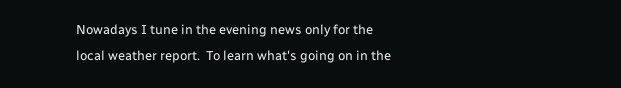Nowadays I tune in the evening news only for the local weather report.  To learn what's going on in the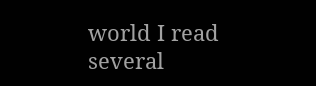world I read several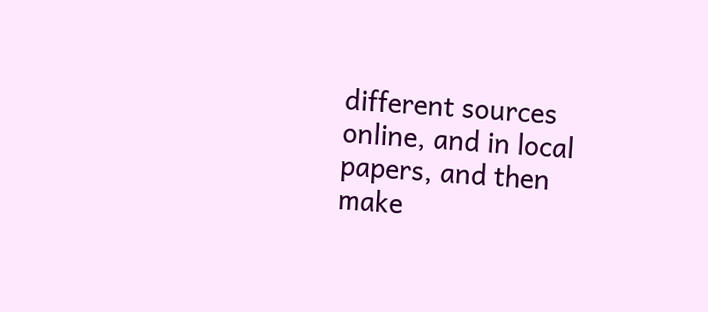different sources online, and in local papers, and then make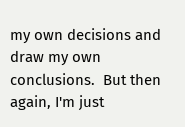my own decisions and draw my own conclusions.  But then again, I'm just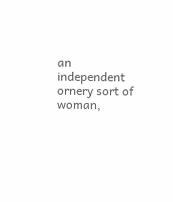an independent ornery sort of woman,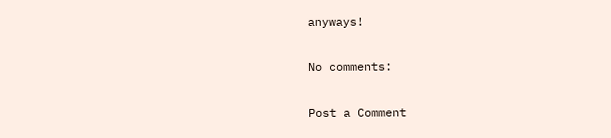anyways!

No comments:

Post a Comment